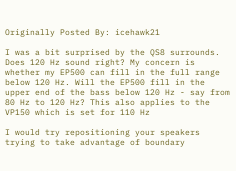Originally Posted By: icehawk21

I was a bit surprised by the QS8 surrounds. Does 120 Hz sound right? My concern is whether my EP500 can fill in the full range below 120 Hz. Will the EP500 fill in the upper end of the bass below 120 Hz - say from 80 Hz to 120 Hz? This also applies to the VP150 which is set for 110 Hz

I would try repositioning your speakers trying to take advantage of boundary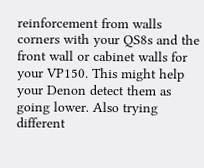reinforcement from walls corners with your QS8s and the front wall or cabinet walls for your VP150. This might help your Denon detect them as going lower. Also trying different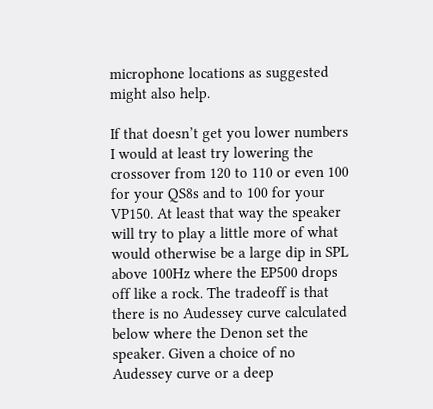microphone locations as suggested might also help.

If that doesn’t get you lower numbers I would at least try lowering the crossover from 120 to 110 or even 100 for your QS8s and to 100 for your VP150. At least that way the speaker will try to play a little more of what would otherwise be a large dip in SPL above 100Hz where the EP500 drops off like a rock. The tradeoff is that there is no Audessey curve calculated below where the Denon set the speaker. Given a choice of no Audessey curve or a deep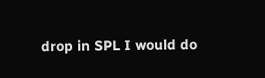drop in SPL I would do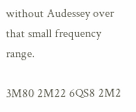without Audessey over that small frequency range.

3M80 2M22 6QS8 2M2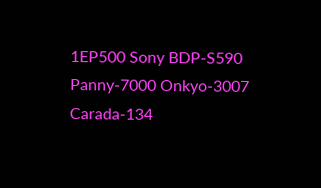1EP500 Sony BDP-S590 Panny-7000 Onkyo-3007 Carada-134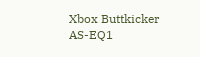Xbox Buttkicker AS-EQ1